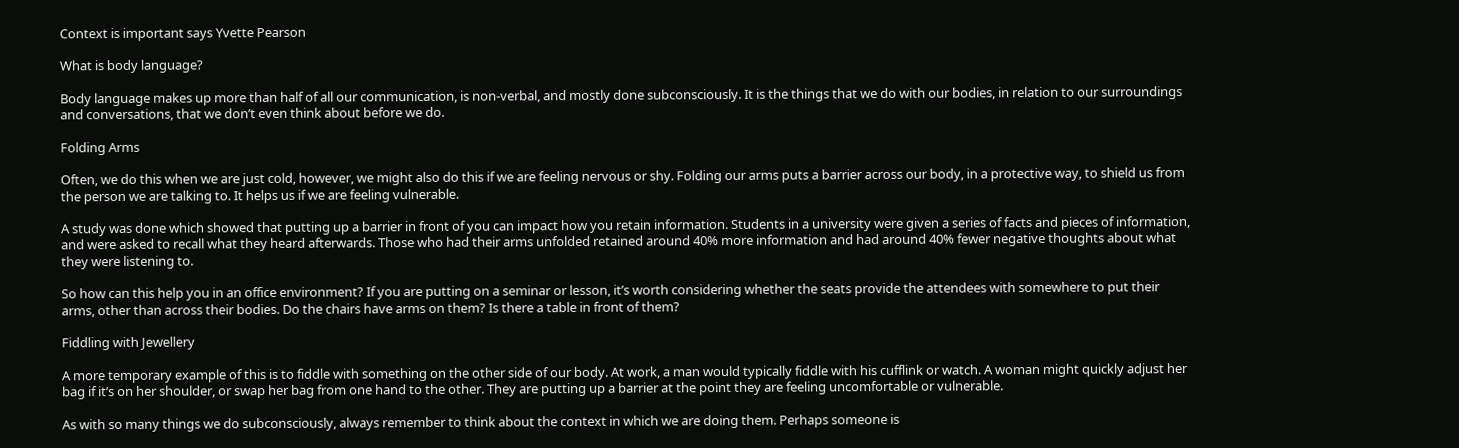Context is important says Yvette Pearson

What is body language?

Body language makes up more than half of all our communication, is non-verbal, and mostly done subconsciously. It is the things that we do with our bodies, in relation to our surroundings and conversations, that we don’t even think about before we do.

Folding Arms

Often, we do this when we are just cold, however, we might also do this if we are feeling nervous or shy. Folding our arms puts a barrier across our body, in a protective way, to shield us from the person we are talking to. It helps us if we are feeling vulnerable.

A study was done which showed that putting up a barrier in front of you can impact how you retain information. Students in a university were given a series of facts and pieces of information, and were asked to recall what they heard afterwards. Those who had their arms unfolded retained around 40% more information and had around 40% fewer negative thoughts about what they were listening to.

So how can this help you in an office environment? If you are putting on a seminar or lesson, it’s worth considering whether the seats provide the attendees with somewhere to put their arms, other than across their bodies. Do the chairs have arms on them? Is there a table in front of them?

Fiddling with Jewellery

A more temporary example of this is to fiddle with something on the other side of our body. At work, a man would typically fiddle with his cufflink or watch. A woman might quickly adjust her bag if it’s on her shoulder, or swap her bag from one hand to the other. They are putting up a barrier at the point they are feeling uncomfortable or vulnerable.

As with so many things we do subconsciously, always remember to think about the context in which we are doing them. Perhaps someone is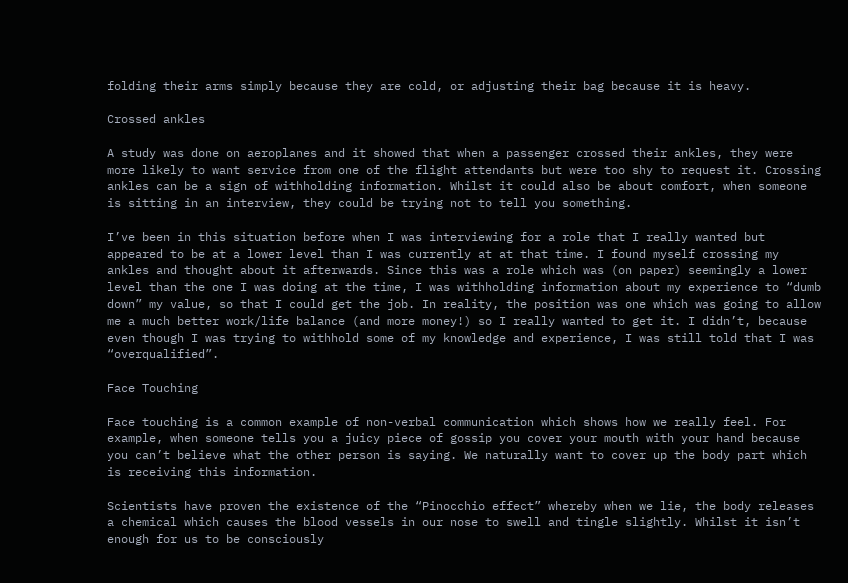folding their arms simply because they are cold, or adjusting their bag because it is heavy.

Crossed ankles

A study was done on aeroplanes and it showed that when a passenger crossed their ankles, they were more likely to want service from one of the flight attendants but were too shy to request it. Crossing ankles can be a sign of withholding information. Whilst it could also be about comfort, when someone is sitting in an interview, they could be trying not to tell you something.

I’ve been in this situation before when I was interviewing for a role that I really wanted but appeared to be at a lower level than I was currently at at that time. I found myself crossing my ankles and thought about it afterwards. Since this was a role which was (on paper) seemingly a lower level than the one I was doing at the time, I was withholding information about my experience to “dumb down” my value, so that I could get the job. In reality, the position was one which was going to allow me a much better work/life balance (and more money!) so I really wanted to get it. I didn’t, because even though I was trying to withhold some of my knowledge and experience, I was still told that I was “overqualified”.

Face Touching

Face touching is a common example of non-verbal communication which shows how we really feel. For example, when someone tells you a juicy piece of gossip you cover your mouth with your hand because you can’t believe what the other person is saying. We naturally want to cover up the body part which is receiving this information.

Scientists have proven the existence of the “Pinocchio effect” whereby when we lie, the body releases a chemical which causes the blood vessels in our nose to swell and tingle slightly. Whilst it isn’t enough for us to be consciously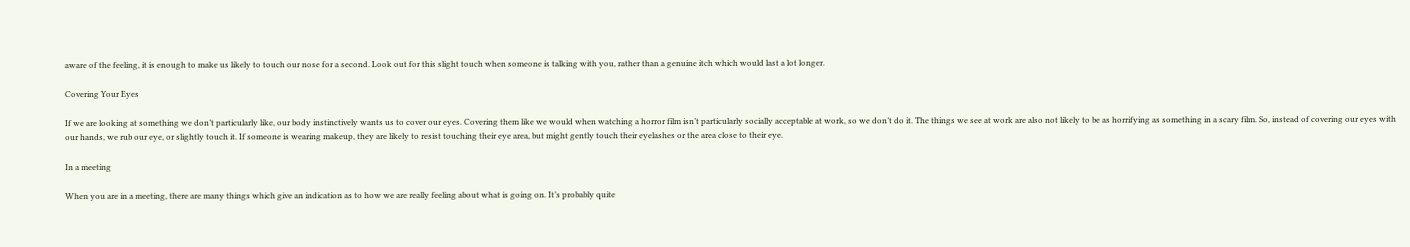aware of the feeling, it is enough to make us likely to touch our nose for a second. Look out for this slight touch when someone is talking with you, rather than a genuine itch which would last a lot longer.

Covering Your Eyes

If we are looking at something we don’t particularly like, our body instinctively wants us to cover our eyes. Covering them like we would when watching a horror film isn’t particularly socially acceptable at work, so we don’t do it. The things we see at work are also not likely to be as horrifying as something in a scary film. So, instead of covering our eyes with our hands, we rub our eye, or slightly touch it. If someone is wearing makeup, they are likely to resist touching their eye area, but might gently touch their eyelashes or the area close to their eye.

In a meeting

When you are in a meeting, there are many things which give an indication as to how we are really feeling about what is going on. It’s probably quite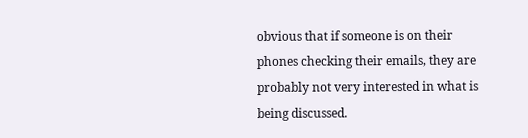obvious that if someone is on their phones checking their emails, they are probably not very interested in what is being discussed.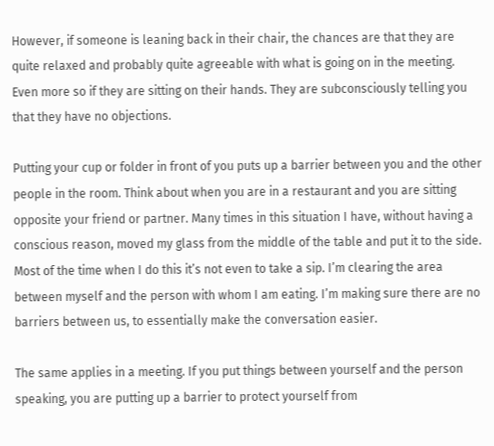However, if someone is leaning back in their chair, the chances are that they are quite relaxed and probably quite agreeable with what is going on in the meeting. Even more so if they are sitting on their hands. They are subconsciously telling you that they have no objections.

Putting your cup or folder in front of you puts up a barrier between you and the other people in the room. Think about when you are in a restaurant and you are sitting opposite your friend or partner. Many times in this situation I have, without having a conscious reason, moved my glass from the middle of the table and put it to the side. Most of the time when I do this it’s not even to take a sip. I’m clearing the area between myself and the person with whom I am eating. I’m making sure there are no barriers between us, to essentially make the conversation easier.

The same applies in a meeting. If you put things between yourself and the person speaking, you are putting up a barrier to protect yourself from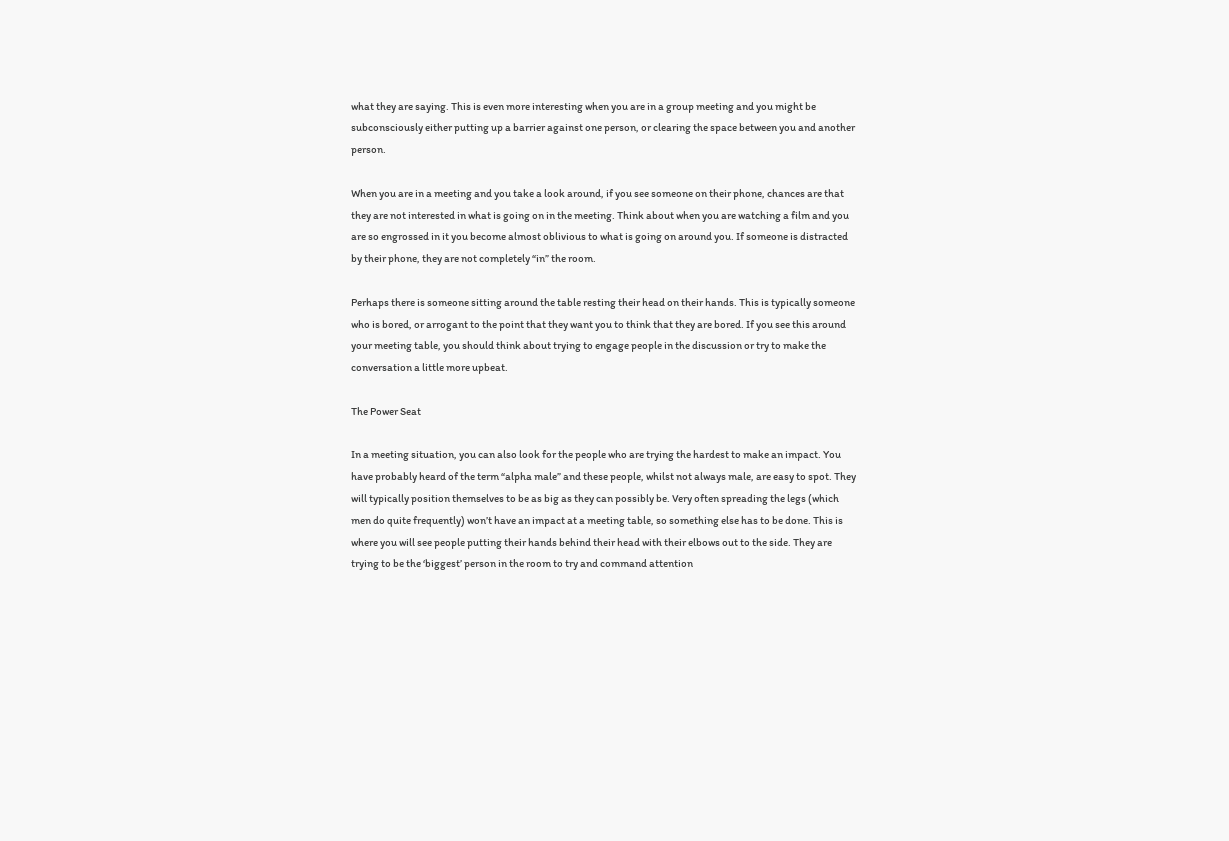what they are saying. This is even more interesting when you are in a group meeting and you might be subconsciously either putting up a barrier against one person, or clearing the space between you and another person.

When you are in a meeting and you take a look around, if you see someone on their phone, chances are that they are not interested in what is going on in the meeting. Think about when you are watching a film and you are so engrossed in it you become almost oblivious to what is going on around you. If someone is distracted by their phone, they are not completely “in” the room.

Perhaps there is someone sitting around the table resting their head on their hands. This is typically someone who is bored, or arrogant to the point that they want you to think that they are bored. If you see this around your meeting table, you should think about trying to engage people in the discussion or try to make the conversation a little more upbeat.

The Power Seat

In a meeting situation, you can also look for the people who are trying the hardest to make an impact. You have probably heard of the term “alpha male” and these people, whilst not always male, are easy to spot. They will typically position themselves to be as big as they can possibly be. Very often spreading the legs (which men do quite frequently) won’t have an impact at a meeting table, so something else has to be done. This is where you will see people putting their hands behind their head with their elbows out to the side. They are trying to be the ‘biggest’ person in the room to try and command attention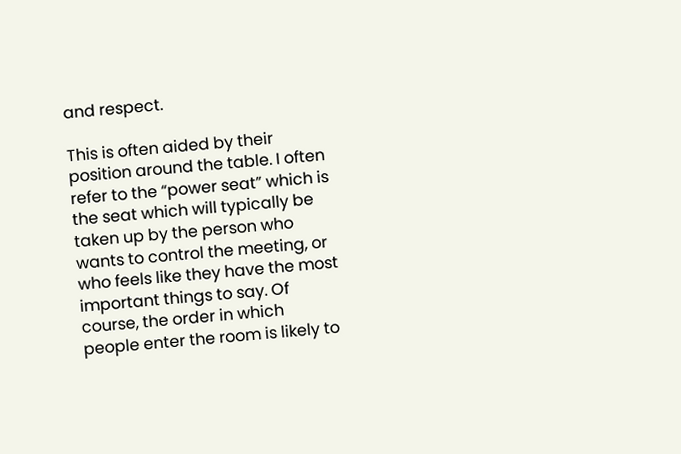and respect.

This is often aided by their position around the table. I often refer to the “power seat” which is the seat which will typically be taken up by the person who wants to control the meeting, or who feels like they have the most important things to say. Of course, the order in which people enter the room is likely to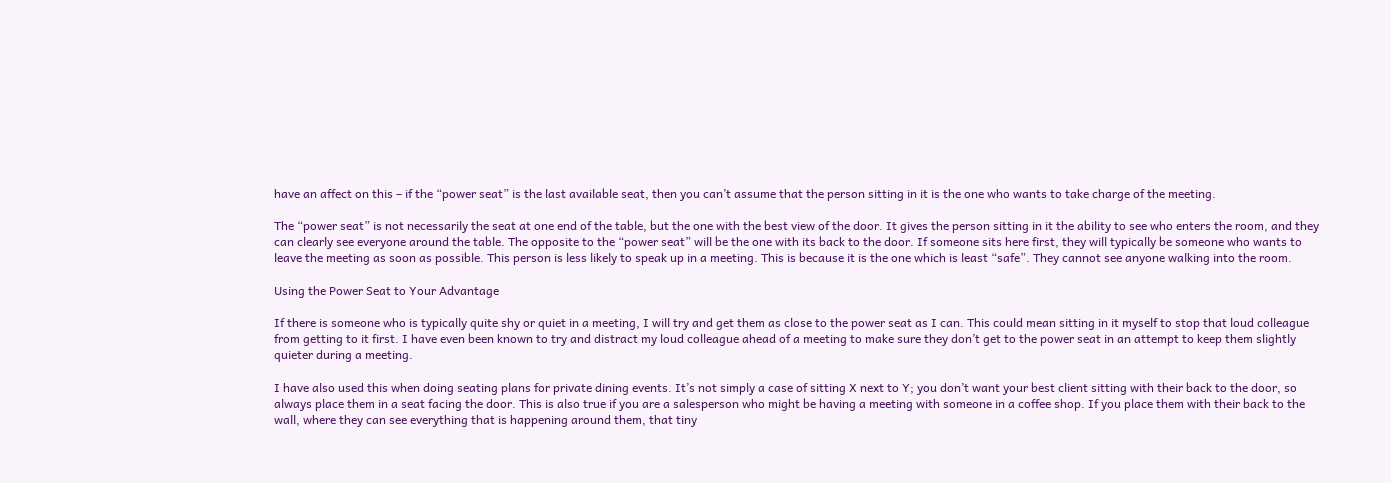have an affect on this – if the “power seat” is the last available seat, then you can’t assume that the person sitting in it is the one who wants to take charge of the meeting.

The “power seat” is not necessarily the seat at one end of the table, but the one with the best view of the door. It gives the person sitting in it the ability to see who enters the room, and they can clearly see everyone around the table. The opposite to the “power seat” will be the one with its back to the door. If someone sits here first, they will typically be someone who wants to leave the meeting as soon as possible. This person is less likely to speak up in a meeting. This is because it is the one which is least “safe”. They cannot see anyone walking into the room.

Using the Power Seat to Your Advantage

If there is someone who is typically quite shy or quiet in a meeting, I will try and get them as close to the power seat as I can. This could mean sitting in it myself to stop that loud colleague from getting to it first. I have even been known to try and distract my loud colleague ahead of a meeting to make sure they don’t get to the power seat in an attempt to keep them slightly quieter during a meeting.

I have also used this when doing seating plans for private dining events. It’s not simply a case of sitting X next to Y; you don’t want your best client sitting with their back to the door, so always place them in a seat facing the door. This is also true if you are a salesperson who might be having a meeting with someone in a coffee shop. If you place them with their back to the wall, where they can see everything that is happening around them, that tiny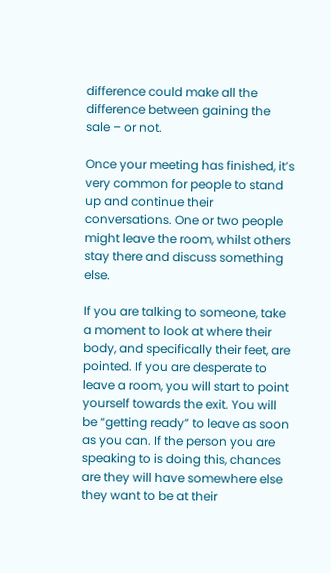difference could make all the difference between gaining the sale – or not.

Once your meeting has finished, it’s very common for people to stand up and continue their conversations. One or two people might leave the room, whilst others stay there and discuss something else.

If you are talking to someone, take a moment to look at where their body, and specifically their feet, are pointed. If you are desperate to leave a room, you will start to point yourself towards the exit. You will be “getting ready” to leave as soon as you can. If the person you are speaking to is doing this, chances are they will have somewhere else they want to be at their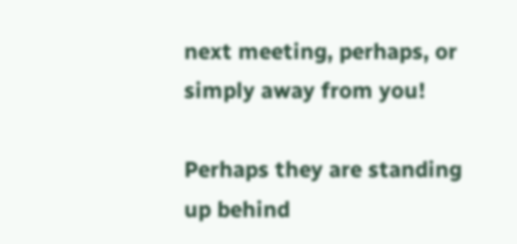next meeting, perhaps, or simply away from you!

Perhaps they are standing up behind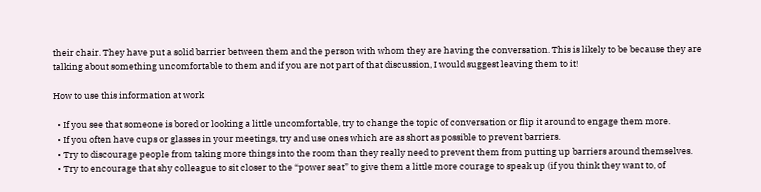their chair. They have put a solid barrier between them and the person with whom they are having the conversation. This is likely to be because they are talking about something uncomfortable to them and if you are not part of that discussion, I would suggest leaving them to it!

How to use this information at work

  • If you see that someone is bored or looking a little uncomfortable, try to change the topic of conversation or flip it around to engage them more.
  • If you often have cups or glasses in your meetings, try and use ones which are as short as possible to prevent barriers.
  • Try to discourage people from taking more things into the room than they really need to prevent them from putting up barriers around themselves.
  • Try to encourage that shy colleague to sit closer to the “power seat” to give them a little more courage to speak up (if you think they want to, of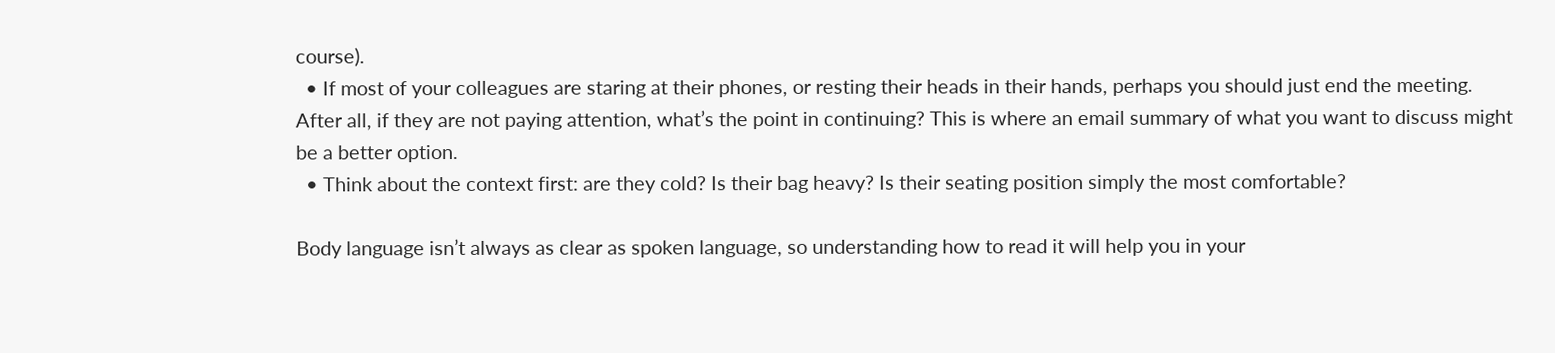course).
  • If most of your colleagues are staring at their phones, or resting their heads in their hands, perhaps you should just end the meeting. After all, if they are not paying attention, what’s the point in continuing? This is where an email summary of what you want to discuss might be a better option.
  • Think about the context first: are they cold? Is their bag heavy? Is their seating position simply the most comfortable?

Body language isn’t always as clear as spoken language, so understanding how to read it will help you in your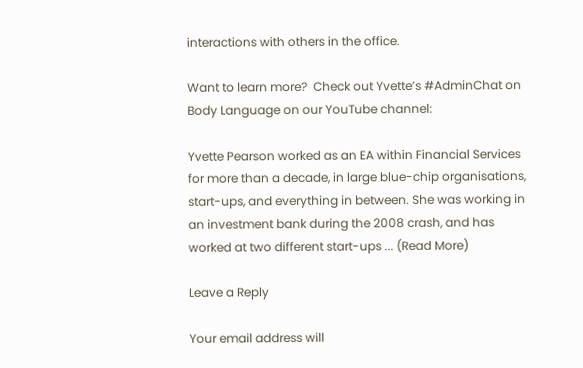interactions with others in the office.

Want to learn more?  Check out Yvette’s #AdminChat on Body Language on our YouTube channel:

Yvette Pearson worked as an EA within Financial Services for more than a decade, in large blue-chip organisations, start-ups, and everything in between. She was working in an investment bank during the 2008 crash, and has worked at two different start-ups ... (Read More)

Leave a Reply

Your email address will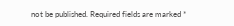not be published. Required fields are marked *